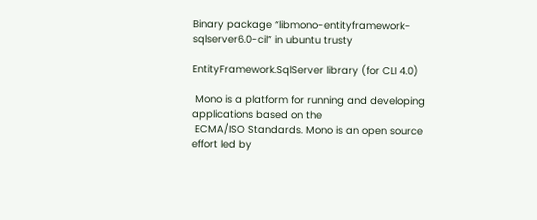Binary package “libmono-entityframework-sqlserver6.0-cil” in ubuntu trusty

EntityFramework.SqlServer library (for CLI 4.0)

 Mono is a platform for running and developing applications based on the
 ECMA/ISO Standards. Mono is an open source effort led by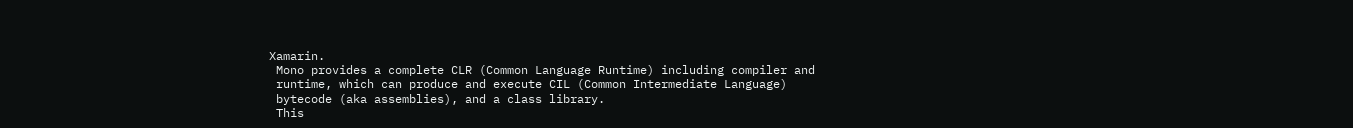Xamarin.
 Mono provides a complete CLR (Common Language Runtime) including compiler and
 runtime, which can produce and execute CIL (Common Intermediate Language)
 bytecode (aka assemblies), and a class library.
 This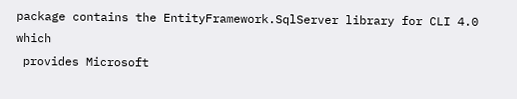package contains the EntityFramework.SqlServer library for CLI 4.0 which
 provides Microsoft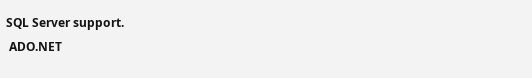SQL Server support.
 ADO.NET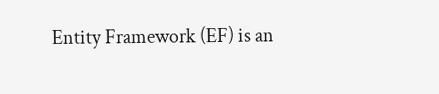Entity Framework (EF) is an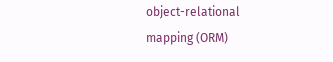object-relational mapping (ORM)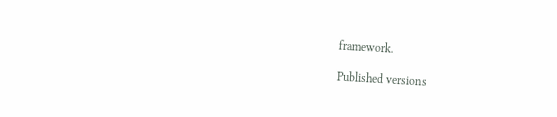framework.

Published versions